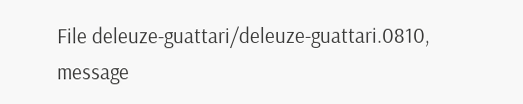File deleuze-guattari/deleuze-guattari.0810, message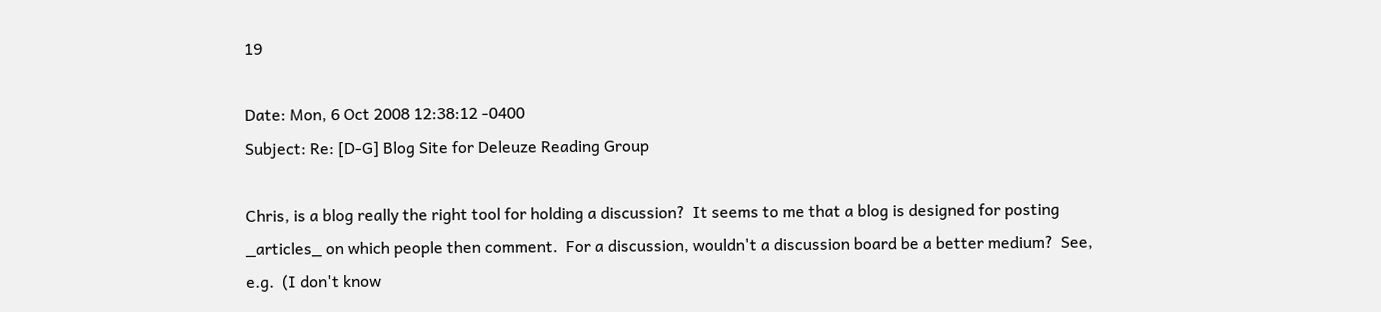19

Date: Mon, 6 Oct 2008 12:38:12 -0400
Subject: Re: [D-G] Blog Site for Deleuze Reading Group

Chris, is a blog really the right tool for holding a discussion?  It seems to me that a blog is designed for posting _articles_ on which people then comment.  For a discussion, wouldn't a discussion board be a better medium?  See, e.g.  (I don't know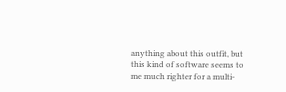anything about this outfit, but this kind of software seems to me much righter for a multi-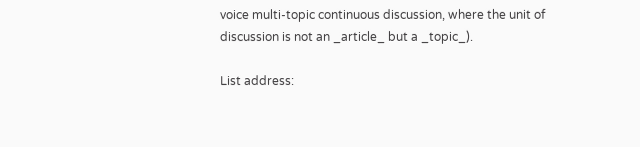voice multi-topic continuous discussion, where the unit of discussion is not an _article_ but a _topic_).

List address: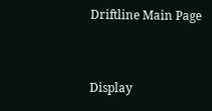Driftline Main Page


Display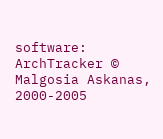software: ArchTracker © Malgosia Askanas, 2000-2005